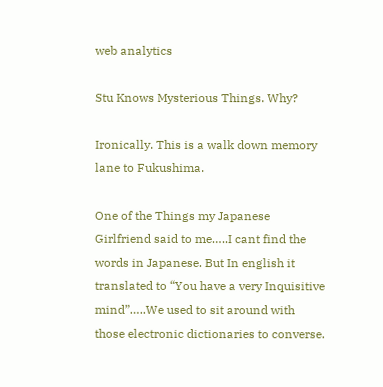web analytics

Stu Knows Mysterious Things. Why?

Ironically. This is a walk down memory lane to Fukushima.

One of the Things my Japanese Girlfriend said to me…..I cant find the words in Japanese. But In english it translated to “You have a very Inquisitive mind”…..We used to sit around with those electronic dictionaries to converse.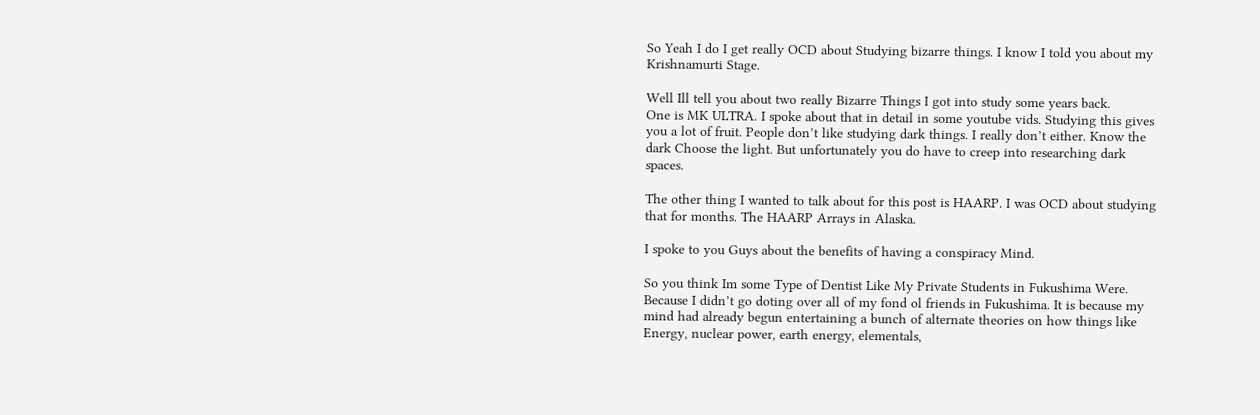So Yeah I do I get really OCD about Studying bizarre things. I know I told you about my Krishnamurti Stage.

Well Ill tell you about two really Bizarre Things I got into study some years back.
One is MK ULTRA. I spoke about that in detail in some youtube vids. Studying this gives you a lot of fruit. People don’t like studying dark things. I really don’t either. Know the dark Choose the light. But unfortunately you do have to creep into researching dark spaces.

The other thing I wanted to talk about for this post is HAARP. I was OCD about studying that for months. The HAARP Arrays in Alaska.

I spoke to you Guys about the benefits of having a conspiracy Mind.

So you think Im some Type of Dentist Like My Private Students in Fukushima Were. Because I didn’t go doting over all of my fond ol friends in Fukushima. It is because my mind had already begun entertaining a bunch of alternate theories on how things like Energy, nuclear power, earth energy, elementals,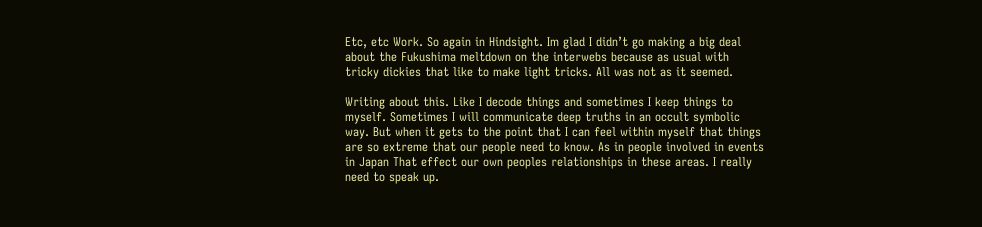Etc, etc Work. So again in Hindsight. Im glad I didn’t go making a big deal about the Fukushima meltdown on the interwebs because as usual with tricky dickies that like to make light tricks. All was not as it seemed.

Writing about this. Like I decode things and sometimes I keep things to myself. Sometimes I will communicate deep truths in an occult symbolic way. But when it gets to the point that I can feel within myself that things are so extreme that our people need to know. As in people involved in events in Japan That effect our own peoples relationships in these areas. I really need to speak up.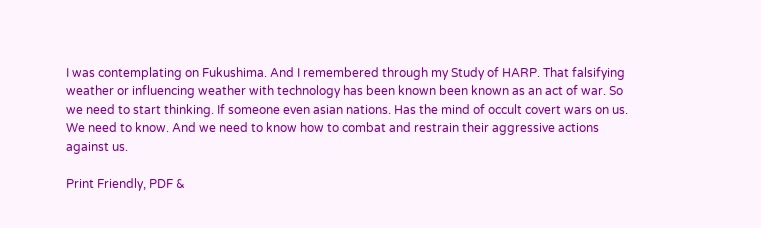I was contemplating on Fukushima. And I remembered through my Study of HARP. That falsifying weather or influencing weather with technology has been known been known as an act of war. So we need to start thinking. If someone even asian nations. Has the mind of occult covert wars on us. We need to know. And we need to know how to combat and restrain their aggressive actions against us.

Print Friendly, PDF &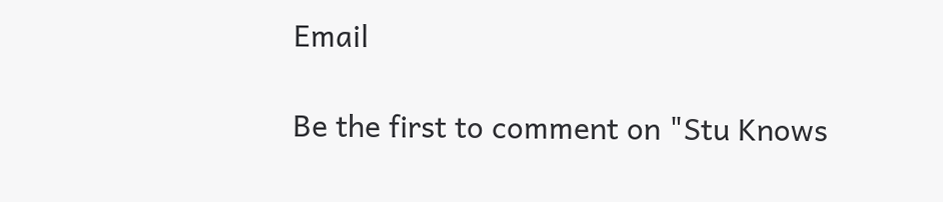Email

Be the first to comment on "Stu Knows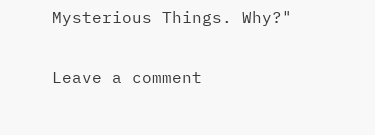Mysterious Things. Why?"

Leave a comment